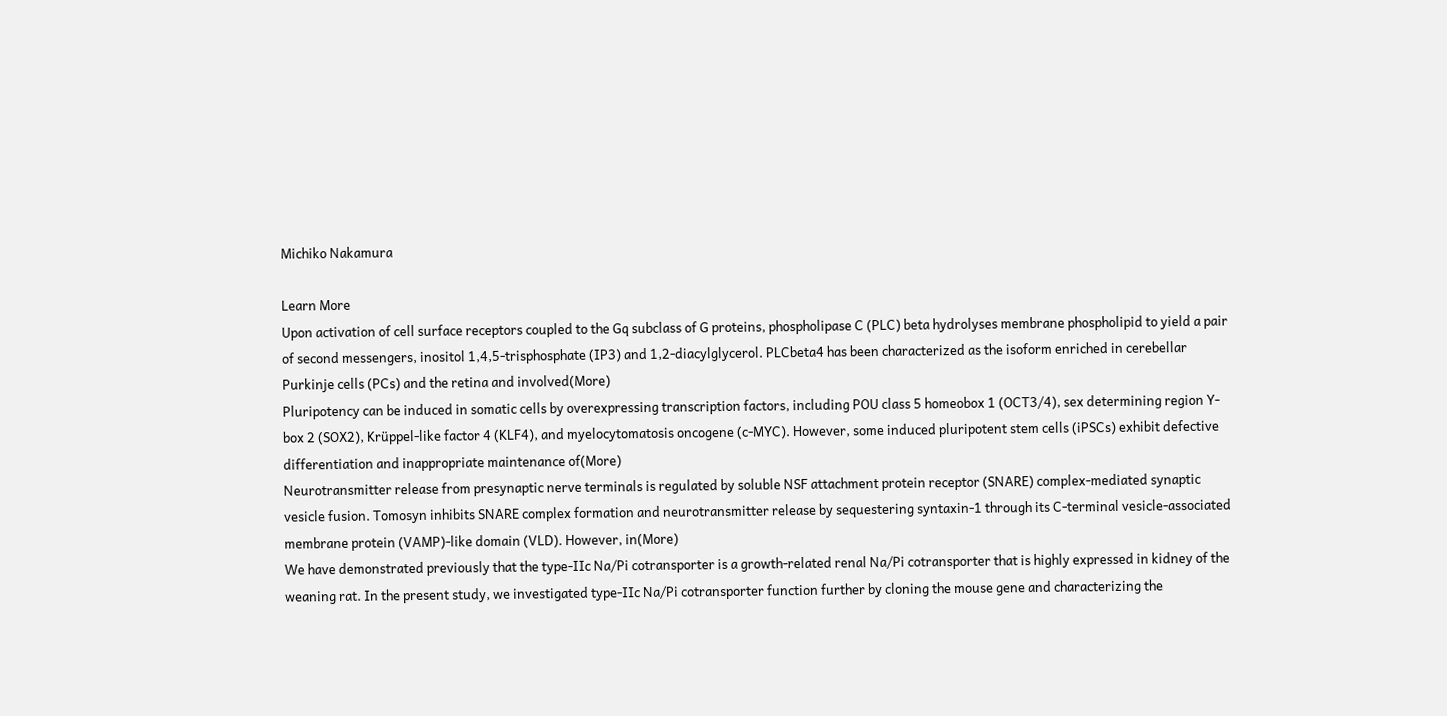Michiko Nakamura

Learn More
Upon activation of cell surface receptors coupled to the Gq subclass of G proteins, phospholipase C (PLC) beta hydrolyses membrane phospholipid to yield a pair of second messengers, inositol 1,4,5-trisphosphate (IP3) and 1,2-diacylglycerol. PLCbeta4 has been characterized as the isoform enriched in cerebellar Purkinje cells (PCs) and the retina and involved(More)
Pluripotency can be induced in somatic cells by overexpressing transcription factors, including POU class 5 homeobox 1 (OCT3/4), sex determining region Y-box 2 (SOX2), Krüppel-like factor 4 (KLF4), and myelocytomatosis oncogene (c-MYC). However, some induced pluripotent stem cells (iPSCs) exhibit defective differentiation and inappropriate maintenance of(More)
Neurotransmitter release from presynaptic nerve terminals is regulated by soluble NSF attachment protein receptor (SNARE) complex-mediated synaptic vesicle fusion. Tomosyn inhibits SNARE complex formation and neurotransmitter release by sequestering syntaxin-1 through its C-terminal vesicle-associated membrane protein (VAMP)-like domain (VLD). However, in(More)
We have demonstrated previously that the type-IIc Na/Pi cotransporter is a growth-related renal Na/Pi cotransporter that is highly expressed in kidney of the weaning rat. In the present study, we investigated type-IIc Na/Pi cotransporter function further by cloning the mouse gene and characterizing the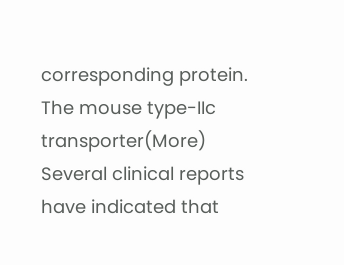corresponding protein. The mouse type-IIc transporter(More)
Several clinical reports have indicated that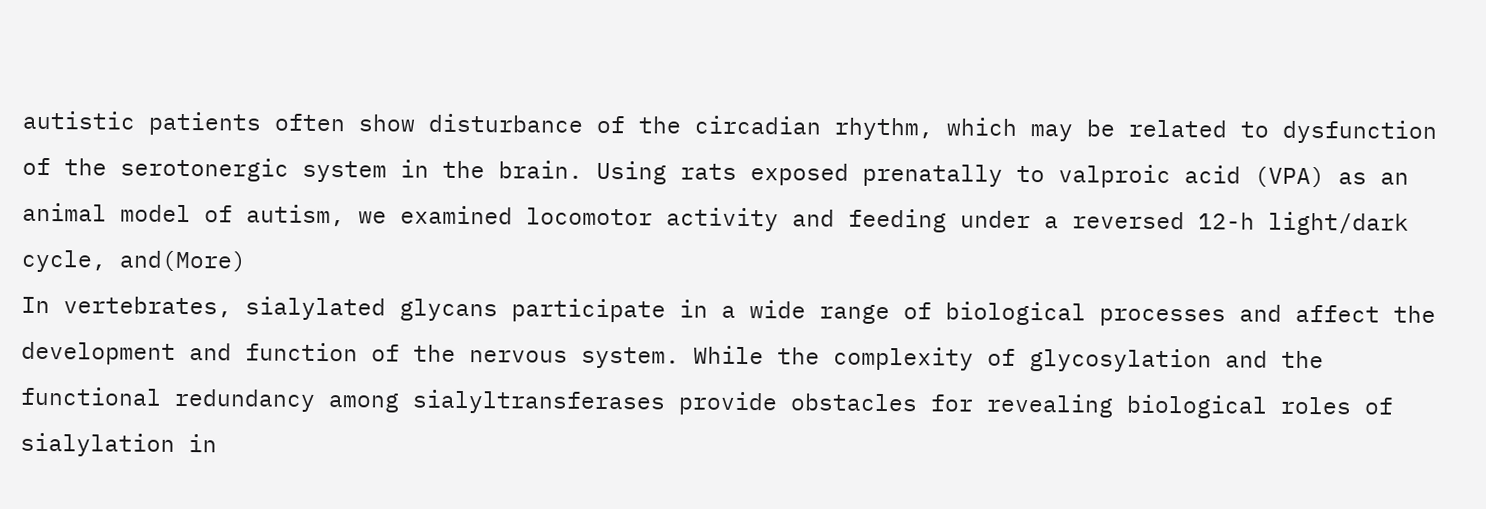autistic patients often show disturbance of the circadian rhythm, which may be related to dysfunction of the serotonergic system in the brain. Using rats exposed prenatally to valproic acid (VPA) as an animal model of autism, we examined locomotor activity and feeding under a reversed 12-h light/dark cycle, and(More)
In vertebrates, sialylated glycans participate in a wide range of biological processes and affect the development and function of the nervous system. While the complexity of glycosylation and the functional redundancy among sialyltransferases provide obstacles for revealing biological roles of sialylation in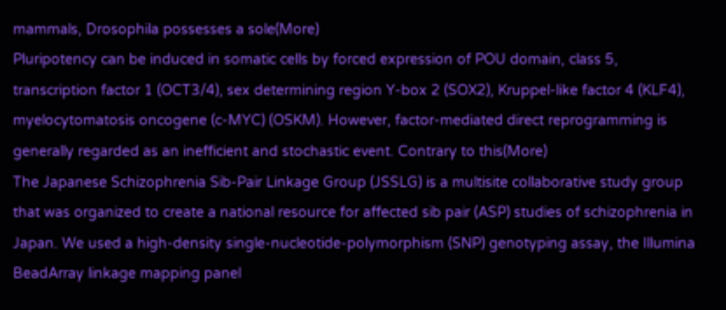mammals, Drosophila possesses a sole(More)
Pluripotency can be induced in somatic cells by forced expression of POU domain, class 5, transcription factor 1 (OCT3/4), sex determining region Y-box 2 (SOX2), Kruppel-like factor 4 (KLF4), myelocytomatosis oncogene (c-MYC) (OSKM). However, factor-mediated direct reprogramming is generally regarded as an inefficient and stochastic event. Contrary to this(More)
The Japanese Schizophrenia Sib-Pair Linkage Group (JSSLG) is a multisite collaborative study group that was organized to create a national resource for affected sib pair (ASP) studies of schizophrenia in Japan. We used a high-density single-nucleotide-polymorphism (SNP) genotyping assay, the Illumina BeadArray linkage mapping panel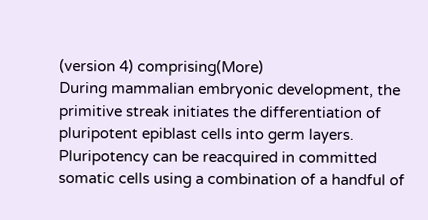(version 4) comprising(More)
During mammalian embryonic development, the primitive streak initiates the differentiation of pluripotent epiblast cells into germ layers. Pluripotency can be reacquired in committed somatic cells using a combination of a handful of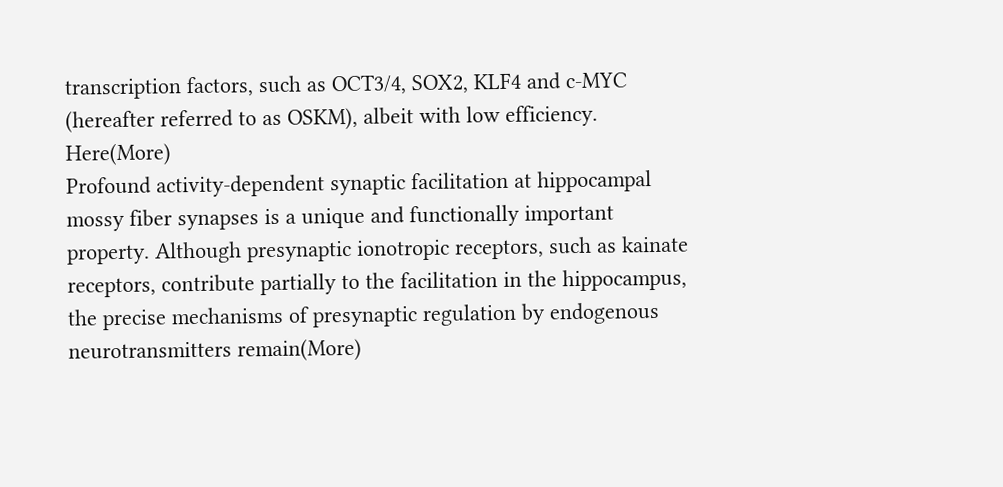transcription factors, such as OCT3/4, SOX2, KLF4 and c-MYC (hereafter referred to as OSKM), albeit with low efficiency. Here(More)
Profound activity-dependent synaptic facilitation at hippocampal mossy fiber synapses is a unique and functionally important property. Although presynaptic ionotropic receptors, such as kainate receptors, contribute partially to the facilitation in the hippocampus, the precise mechanisms of presynaptic regulation by endogenous neurotransmitters remain(More)